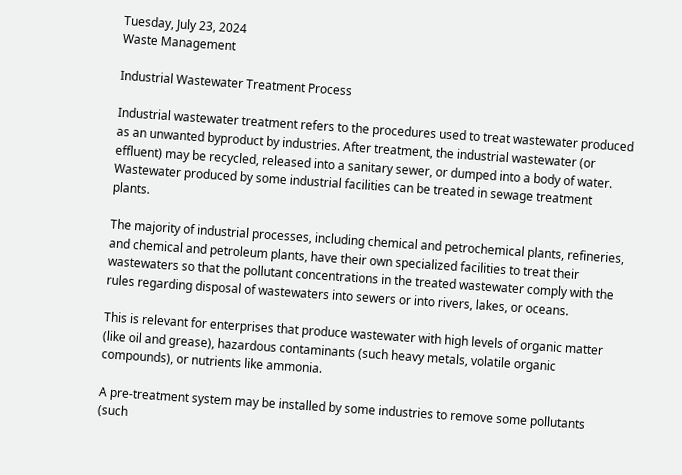Tuesday, July 23, 2024
Waste Management

Industrial Wastewater Treatment Process

Industrial wastewater treatment refers to the procedures used to treat wastewater produced as an unwanted byproduct by industries. After treatment, the industrial wastewater (or effluent) may be recycled, released into a sanitary sewer, or dumped into a body of water. Wastewater produced by some industrial facilities can be treated in sewage treatment plants.

The majority of industrial processes, including chemical and petrochemical plants, refineries, and chemical and petroleum plants, have their own specialized facilities to treat their wastewaters so that the pollutant concentrations in the treated wastewater comply with the rules regarding disposal of wastewaters into sewers or into rivers, lakes, or oceans.

This is relevant for enterprises that produce wastewater with high levels of organic matter (like oil and grease), hazardous contaminants (such heavy metals, volatile organic compounds), or nutrients like ammonia.

A pre-treatment system may be installed by some industries to remove some pollutants (such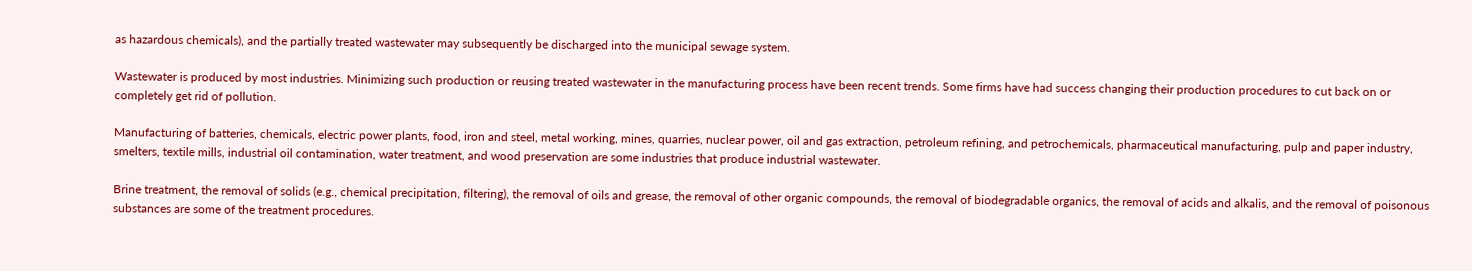as hazardous chemicals), and the partially treated wastewater may subsequently be discharged into the municipal sewage system.

Wastewater is produced by most industries. Minimizing such production or reusing treated wastewater in the manufacturing process have been recent trends. Some firms have had success changing their production procedures to cut back on or completely get rid of pollution.

Manufacturing of batteries, chemicals, electric power plants, food, iron and steel, metal working, mines, quarries, nuclear power, oil and gas extraction, petroleum refining, and petrochemicals, pharmaceutical manufacturing, pulp and paper industry, smelters, textile mills, industrial oil contamination, water treatment, and wood preservation are some industries that produce industrial wastewater.

Brine treatment, the removal of solids (e.g., chemical precipitation, filtering), the removal of oils and grease, the removal of other organic compounds, the removal of biodegradable organics, the removal of acids and alkalis, and the removal of poisonous substances are some of the treatment procedures.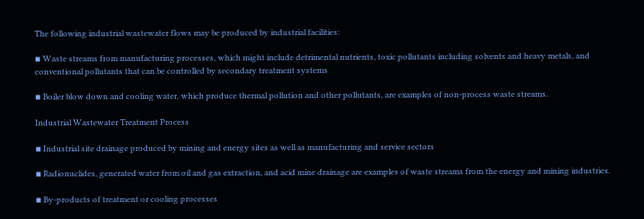The following industrial wastewater flows may be produced by industrial facilities:

▪ Waste streams from manufacturing processes, which might include detrimental nutrients, toxic pollutants including solvents and heavy metals, and conventional pollutants that can be controlled by secondary treatment systems

▪ Boiler blow down and cooling water, which produce thermal pollution and other pollutants, are examples of non-process waste streams.

Industrial Wastewater Treatment Process

▪ Industrial site drainage produced by mining and energy sites as well as manufacturing and service sectors

▪ Radionuclides, generated water from oil and gas extraction, and acid mine drainage are examples of waste streams from the energy and mining industries.

▪ By-products of treatment or cooling processes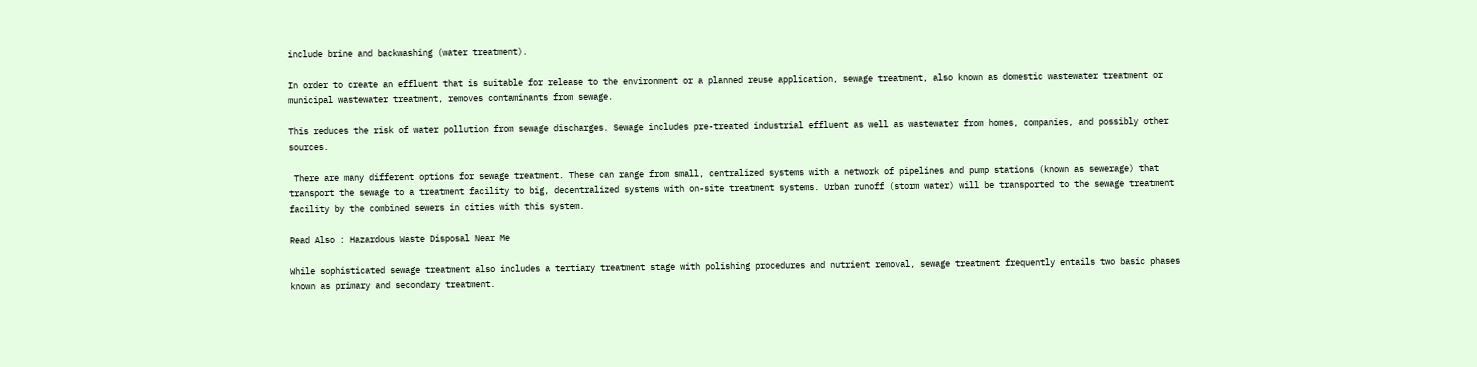include brine and backwashing (water treatment).

In order to create an effluent that is suitable for release to the environment or a planned reuse application, sewage treatment, also known as domestic wastewater treatment or municipal wastewater treatment, removes contaminants from sewage.

This reduces the risk of water pollution from sewage discharges. Sewage includes pre-treated industrial effluent as well as wastewater from homes, companies, and possibly other sources.

 There are many different options for sewage treatment. These can range from small, centralized systems with a network of pipelines and pump stations (known as sewerage) that transport the sewage to a treatment facility to big, decentralized systems with on-site treatment systems. Urban runoff (storm water) will be transported to the sewage treatment facility by the combined sewers in cities with this system.

Read Also : Hazardous Waste Disposal Near Me

While sophisticated sewage treatment also includes a tertiary treatment stage with polishing procedures and nutrient removal, sewage treatment frequently entails two basic phases known as primary and secondary treatment.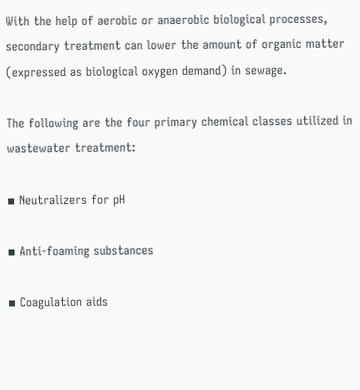With the help of aerobic or anaerobic biological processes, secondary treatment can lower the amount of organic matter (expressed as biological oxygen demand) in sewage.

The following are the four primary chemical classes utilized in wastewater treatment:

▪ Neutralizers for pH

▪ Anti-foaming substances

▪ Coagulation aids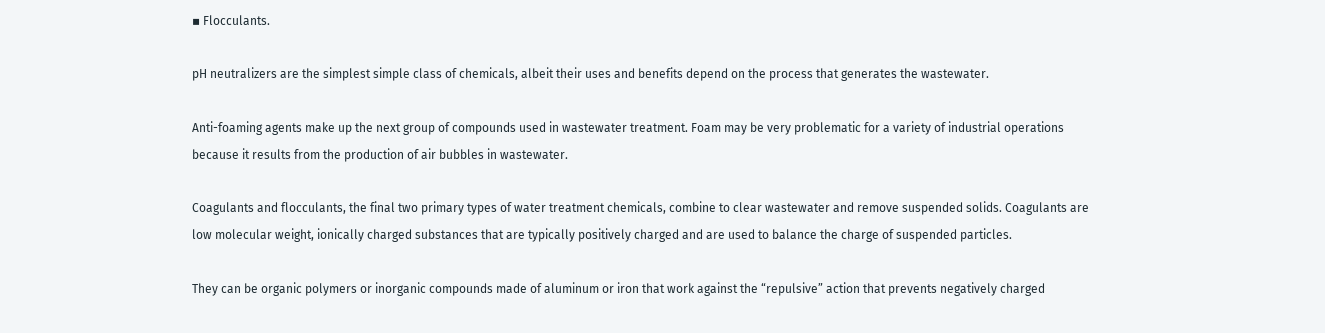▪ Flocculants.

pH neutralizers are the simplest simple class of chemicals, albeit their uses and benefits depend on the process that generates the wastewater.

Anti-foaming agents make up the next group of compounds used in wastewater treatment. Foam may be very problematic for a variety of industrial operations because it results from the production of air bubbles in wastewater.

Coagulants and flocculants, the final two primary types of water treatment chemicals, combine to clear wastewater and remove suspended solids. Coagulants are low molecular weight, ionically charged substances that are typically positively charged and are used to balance the charge of suspended particles.

They can be organic polymers or inorganic compounds made of aluminum or iron that work against the “repulsive” action that prevents negatively charged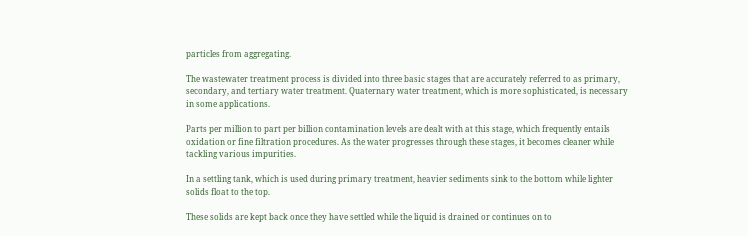particles from aggregating.

The wastewater treatment process is divided into three basic stages that are accurately referred to as primary, secondary, and tertiary water treatment. Quaternary water treatment, which is more sophisticated, is necessary in some applications.

Parts per million to part per billion contamination levels are dealt with at this stage, which frequently entails oxidation or fine filtration procedures. As the water progresses through these stages, it becomes cleaner while tackling various impurities.

In a settling tank, which is used during primary treatment, heavier sediments sink to the bottom while lighter solids float to the top.

These solids are kept back once they have settled while the liquid is drained or continues on to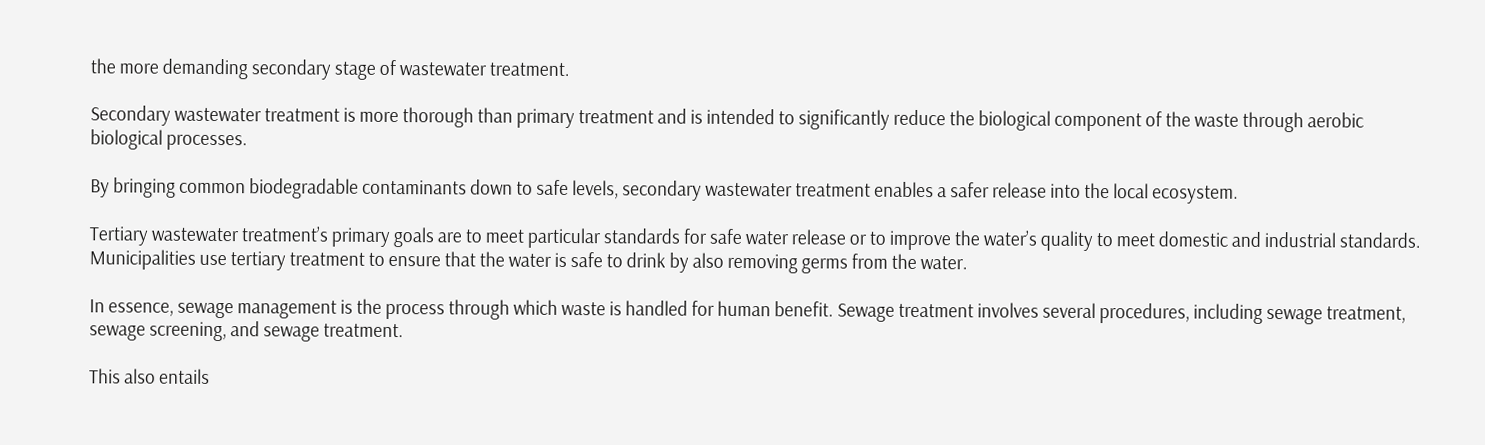the more demanding secondary stage of wastewater treatment.

Secondary wastewater treatment is more thorough than primary treatment and is intended to significantly reduce the biological component of the waste through aerobic biological processes.

By bringing common biodegradable contaminants down to safe levels, secondary wastewater treatment enables a safer release into the local ecosystem.

Tertiary wastewater treatment’s primary goals are to meet particular standards for safe water release or to improve the water’s quality to meet domestic and industrial standards. Municipalities use tertiary treatment to ensure that the water is safe to drink by also removing germs from the water.

In essence, sewage management is the process through which waste is handled for human benefit. Sewage treatment involves several procedures, including sewage treatment, sewage screening, and sewage treatment.

This also entails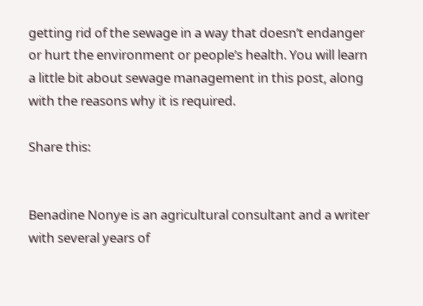getting rid of the sewage in a way that doesn’t endanger or hurt the environment or people’s health. You will learn a little bit about sewage management in this post, along with the reasons why it is required.

Share this:


Benadine Nonye is an agricultural consultant and a writer with several years of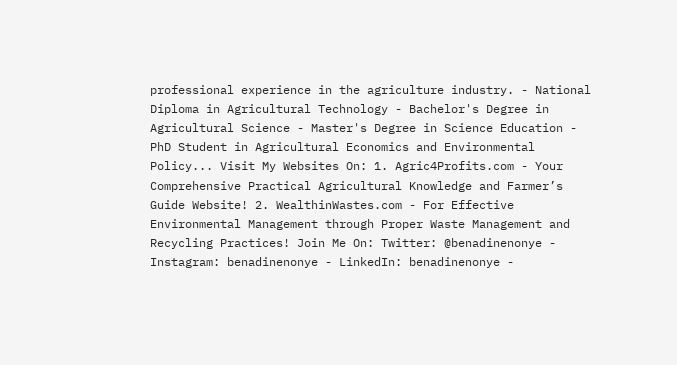professional experience in the agriculture industry. - National Diploma in Agricultural Technology - Bachelor's Degree in Agricultural Science - Master's Degree in Science Education - PhD Student in Agricultural Economics and Environmental Policy... Visit My Websites On: 1. Agric4Profits.com - Your Comprehensive Practical Agricultural Knowledge and Farmer’s Guide Website! 2. WealthinWastes.com - For Effective Environmental Management through Proper Waste Management and Recycling Practices! Join Me On: Twitter: @benadinenonye - Instagram: benadinenonye - LinkedIn: benadinenonye -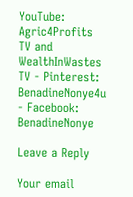YouTube: Agric4Profits TV and WealthInWastes TV - Pinterest: BenadineNonye4u - Facebook: BenadineNonye

Leave a Reply

Your email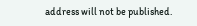address will not be published.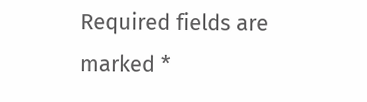Required fields are marked *